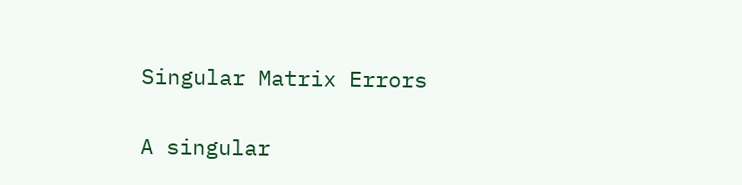Singular Matrix Errors

A singular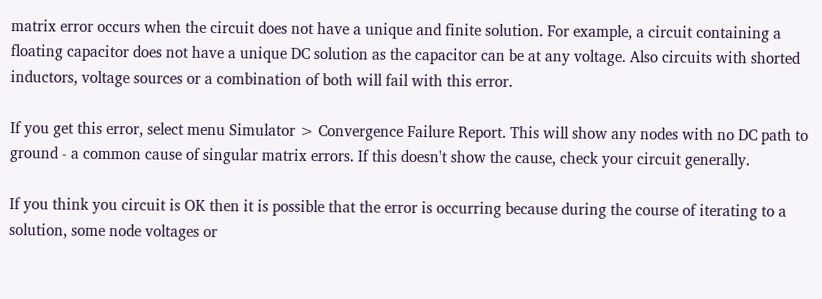matrix error occurs when the circuit does not have a unique and finite solution. For example, a circuit containing a floating capacitor does not have a unique DC solution as the capacitor can be at any voltage. Also circuits with shorted inductors, voltage sources or a combination of both will fail with this error.

If you get this error, select menu Simulator > Convergence Failure Report. This will show any nodes with no DC path to ground - a common cause of singular matrix errors. If this doesn't show the cause, check your circuit generally.

If you think you circuit is OK then it is possible that the error is occurring because during the course of iterating to a solution, some node voltages or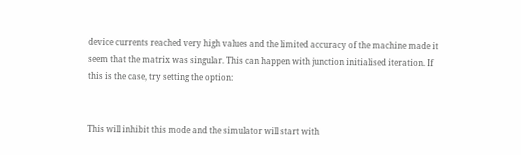device currents reached very high values and the limited accuracy of the machine made it seem that the matrix was singular. This can happen with junction initialised iteration. If this is the case, try setting the option:


This will inhibit this mode and the simulator will start with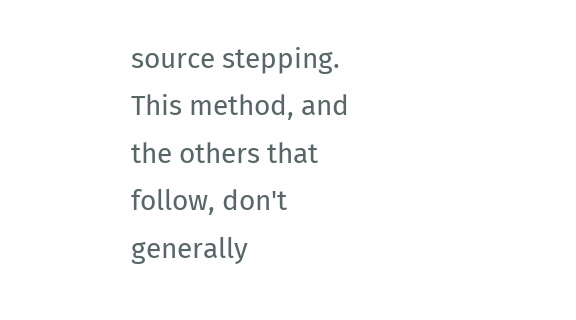source stepping. This method, and the others that follow, don't generally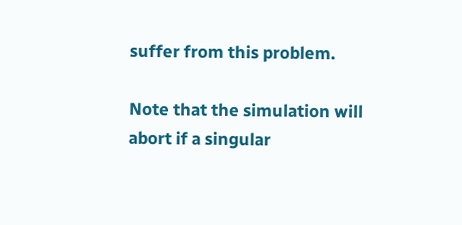suffer from this problem.

Note that the simulation will abort if a singular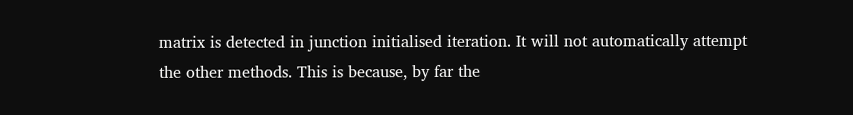matrix is detected in junction initialised iteration. It will not automatically attempt the other methods. This is because, by far the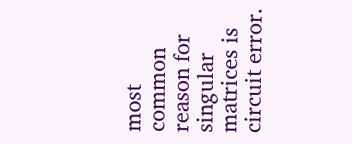most common reason for singular matrices is circuit error.